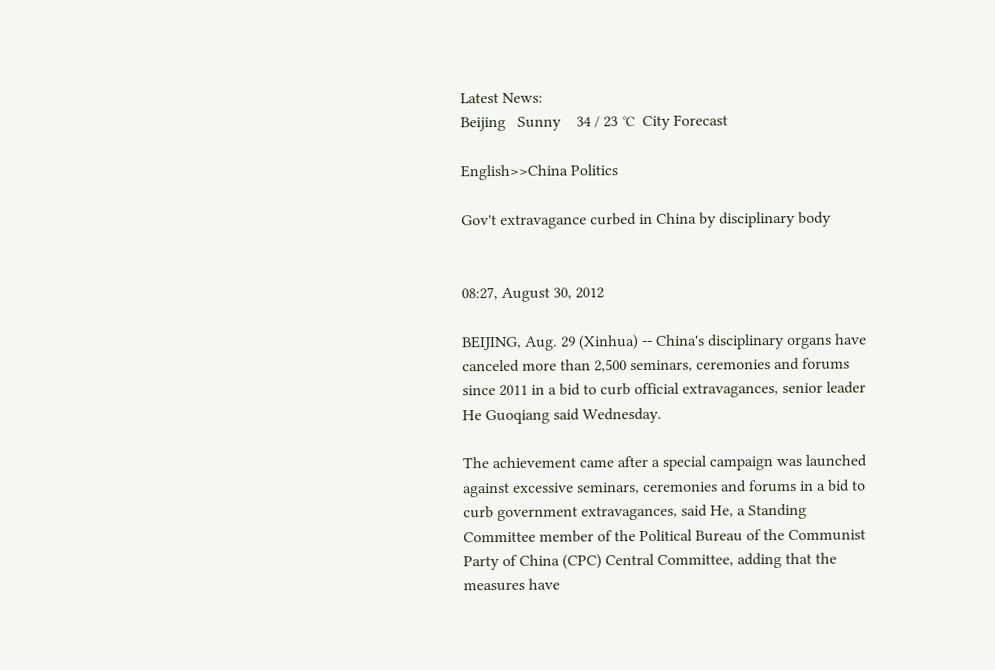Latest News:
Beijing   Sunny    34 / 23 ℃  City Forecast

English>>China Politics

Gov't extravagance curbed in China by disciplinary body


08:27, August 30, 2012

BEIJING, Aug. 29 (Xinhua) -- China's disciplinary organs have canceled more than 2,500 seminars, ceremonies and forums since 2011 in a bid to curb official extravagances, senior leader He Guoqiang said Wednesday.

The achievement came after a special campaign was launched against excessive seminars, ceremonies and forums in a bid to curb government extravagances, said He, a Standing Committee member of the Political Bureau of the Communist Party of China (CPC) Central Committee, adding that the measures have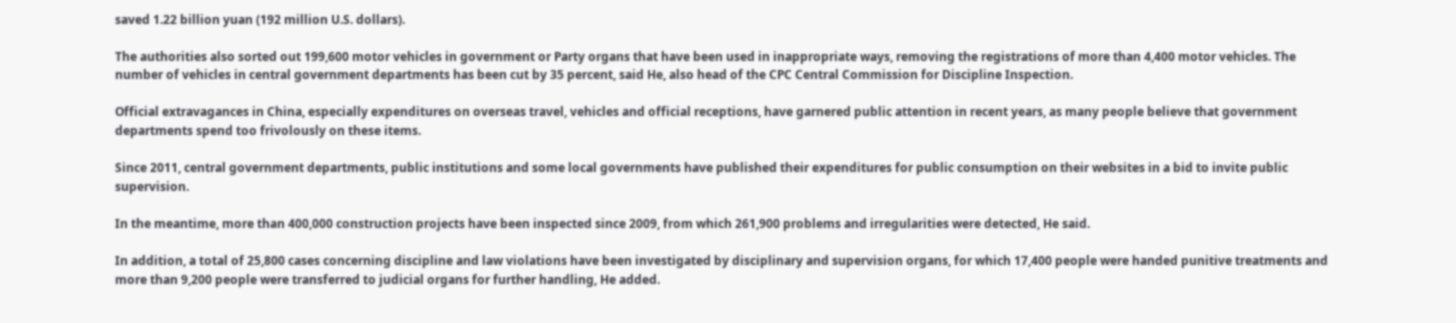saved 1.22 billion yuan (192 million U.S. dollars).

The authorities also sorted out 199,600 motor vehicles in government or Party organs that have been used in inappropriate ways, removing the registrations of more than 4,400 motor vehicles. The number of vehicles in central government departments has been cut by 35 percent, said He, also head of the CPC Central Commission for Discipline Inspection.

Official extravagances in China, especially expenditures on overseas travel, vehicles and official receptions, have garnered public attention in recent years, as many people believe that government departments spend too frivolously on these items.

Since 2011, central government departments, public institutions and some local governments have published their expenditures for public consumption on their websites in a bid to invite public supervision.

In the meantime, more than 400,000 construction projects have been inspected since 2009, from which 261,900 problems and irregularities were detected, He said.

In addition, a total of 25,800 cases concerning discipline and law violations have been investigated by disciplinary and supervision organs, for which 17,400 people were handed punitive treatments and more than 9,200 people were transferred to judicial organs for further handling, He added.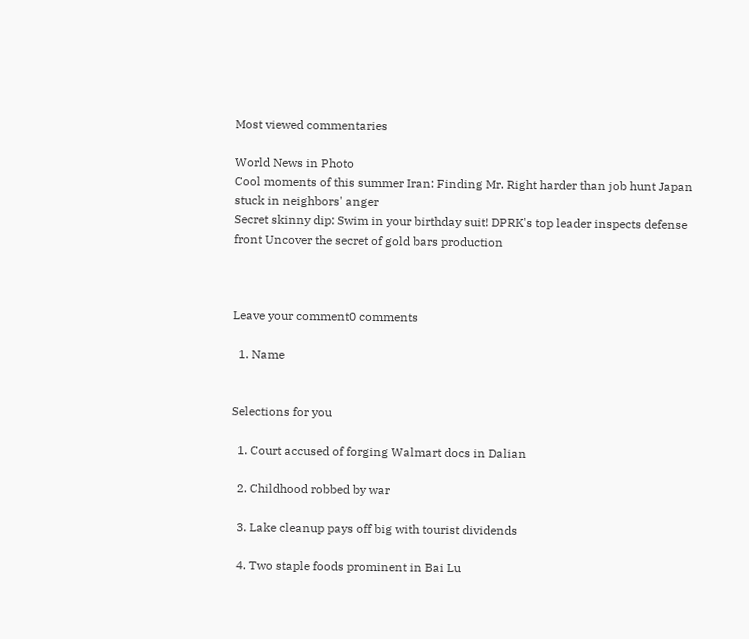Most viewed commentaries

World News in Photo
Cool moments of this summer Iran: Finding Mr. Right harder than job hunt Japan stuck in neighbors' anger
Secret skinny dip: Swim in your birthday suit! DPRK's top leader inspects defense front Uncover the secret of gold bars production



Leave your comment0 comments

  1. Name


Selections for you

  1. Court accused of forging Walmart docs in Dalian

  2. Childhood robbed by war

  3. Lake cleanup pays off big with tourist dividends

  4. Two staple foods prominent in Bai Lu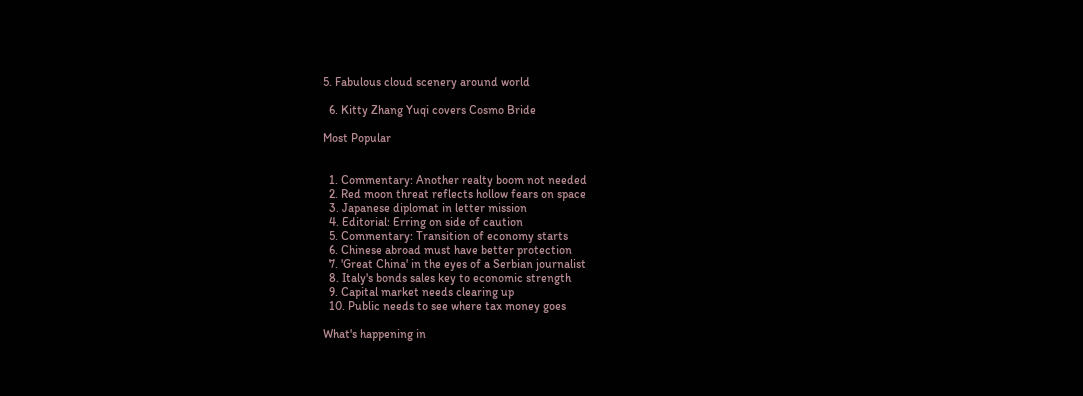5. Fabulous cloud scenery around world

  6. Kitty Zhang Yuqi covers Cosmo Bride

Most Popular


  1. Commentary: Another realty boom not needed
  2. Red moon threat reflects hollow fears on space
  3. Japanese diplomat in letter mission
  4. Editorial: Erring on side of caution
  5. Commentary: Transition of economy starts
  6. Chinese abroad must have better protection
  7. 'Great China' in the eyes of a Serbian journalist
  8. Italy's bonds sales key to economic strength
  9. Capital market needs clearing up
  10. Public needs to see where tax money goes

What's happening in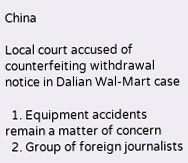China

Local court accused of counterfeiting withdrawal notice in Dalian Wal-Mart case

  1. Equipment accidents remain a matter of concern
  2. Group of foreign journalists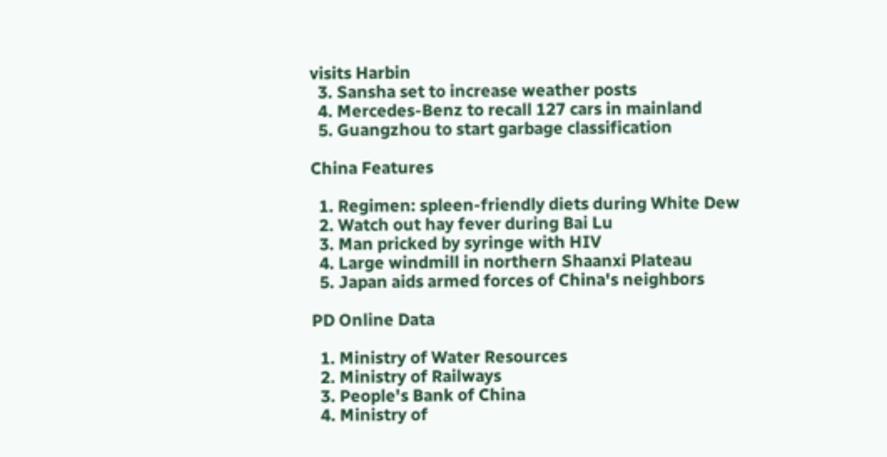visits Harbin
  3. Sansha set to increase weather posts
  4. Mercedes-Benz to recall 127 cars in mainland
  5. Guangzhou to start garbage classification

China Features

  1. Regimen: spleen-friendly diets during White Dew
  2. Watch out hay fever during Bai Lu
  3. Man pricked by syringe with HIV
  4. Large windmill in northern Shaanxi Plateau
  5. Japan aids armed forces of China's neighbors

PD Online Data

  1. Ministry of Water Resources
  2. Ministry of Railways
  3. People's Bank of China
  4. Ministry of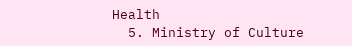Health
  5. Ministry of Culture